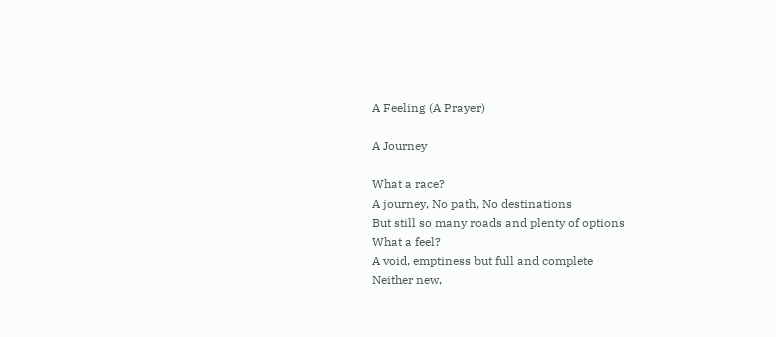A Feeling (A Prayer)

A Journey

What a race?
A journey, No path, No destinations
But still so many roads and plenty of options
What a feel?
A void, emptiness but full and complete
Neither new,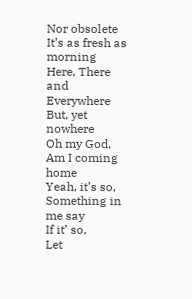Nor obsolete
It’s as fresh as morning
Here, There and Everywhere
But, yet nowhere
Oh my God,
Am I coming home
Yeah, it’s so,
Something in me say
If it’ so,
Let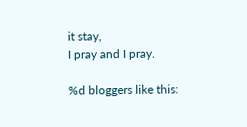it stay,
I pray and I pray.

%d bloggers like this: